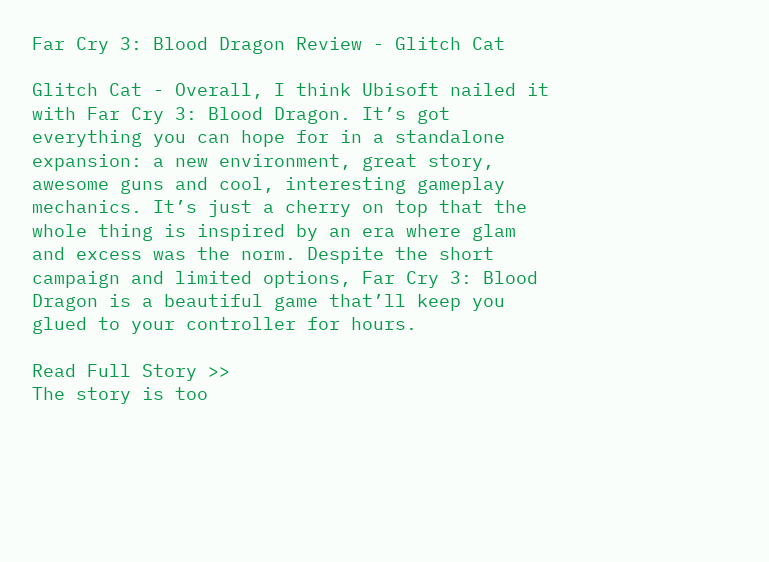Far Cry 3: Blood Dragon Review - Glitch Cat

Glitch Cat - Overall, I think Ubisoft nailed it with Far Cry 3: Blood Dragon. It’s got everything you can hope for in a standalone expansion: a new environment, great story, awesome guns and cool, interesting gameplay mechanics. It’s just a cherry on top that the whole thing is inspired by an era where glam and excess was the norm. Despite the short campaign and limited options, Far Cry 3: Blood Dragon is a beautiful game that’ll keep you glued to your controller for hours.

Read Full Story >>
The story is too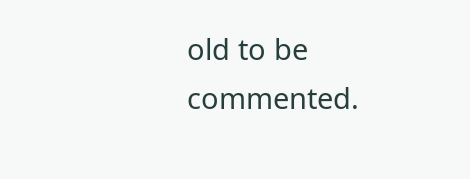old to be commented.